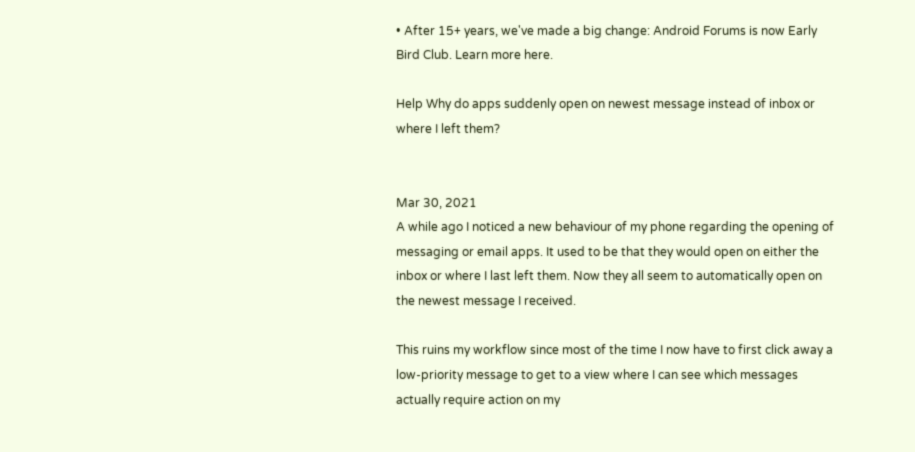• After 15+ years, we've made a big change: Android Forums is now Early Bird Club. Learn more here.

Help Why do apps suddenly open on newest message instead of inbox or where I left them?


Mar 30, 2021
A while ago I noticed a new behaviour of my phone regarding the opening of messaging or email apps. It used to be that they would open on either the inbox or where I last left them. Now they all seem to automatically open on the newest message I received.

This ruins my workflow since most of the time I now have to first click away a low-priority message to get to a view where I can see which messages actually require action on my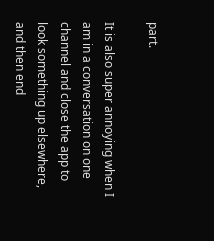part.

It is also super annoying when I am in a conversation on one channel and close the app to look something up elsewhere, and then end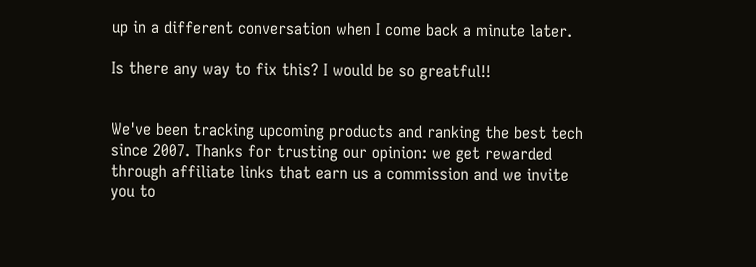up in a different conversation when I come back a minute later.

Is there any way to fix this? I would be so greatful!!


We've been tracking upcoming products and ranking the best tech since 2007. Thanks for trusting our opinion: we get rewarded through affiliate links that earn us a commission and we invite you to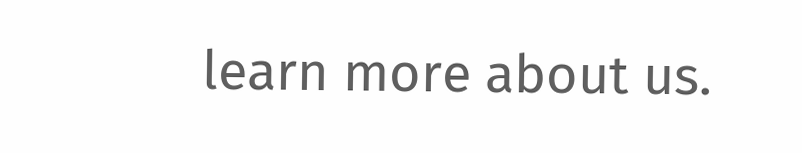learn more about us.